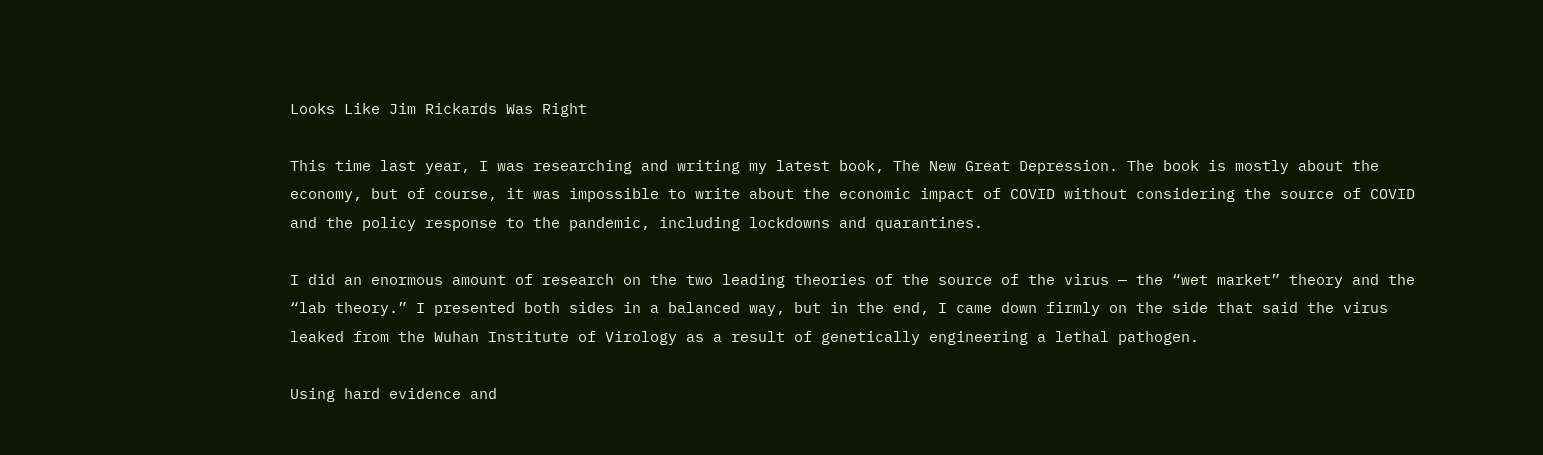Looks Like Jim Rickards Was Right

This time last year, I was researching and writing my latest book, The New Great Depression. The book is mostly about the economy, but of course, it was impossible to write about the economic impact of COVID without considering the source of COVID and the policy response to the pandemic, including lockdowns and quarantines.

I did an enormous amount of research on the two leading theories of the source of the virus — the “wet market” theory and the “lab theory.” I presented both sides in a balanced way, but in the end, I came down firmly on the side that said the virus leaked from the Wuhan Institute of Virology as a result of genetically engineering a lethal pathogen.

Using hard evidence and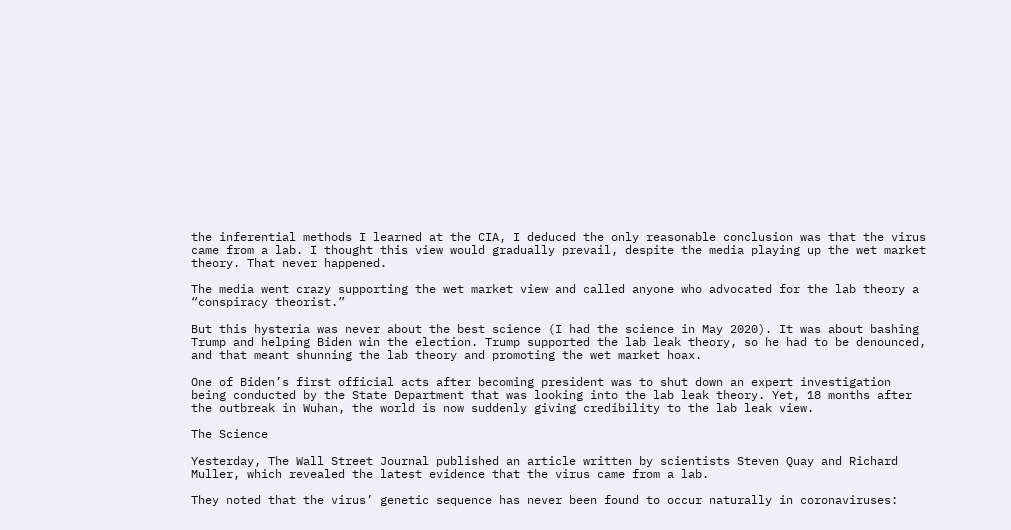the inferential methods I learned at the CIA, I deduced the only reasonable conclusion was that the virus came from a lab. I thought this view would gradually prevail, despite the media playing up the wet market theory. That never happened.

The media went crazy supporting the wet market view and called anyone who advocated for the lab theory a “conspiracy theorist.”

But this hysteria was never about the best science (I had the science in May 2020). It was about bashing Trump and helping Biden win the election. Trump supported the lab leak theory, so he had to be denounced, and that meant shunning the lab theory and promoting the wet market hoax.

One of Biden’s first official acts after becoming president was to shut down an expert investigation being conducted by the State Department that was looking into the lab leak theory. Yet, 18 months after the outbreak in Wuhan, the world is now suddenly giving credibility to the lab leak view.

The Science

Yesterday, The Wall Street Journal published an article written by scientists Steven Quay and Richard Muller, which revealed the latest evidence that the virus came from a lab.

They noted that the virus’ genetic sequence has never been found to occur naturally in coronaviruses: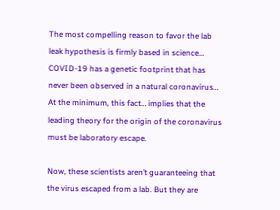The most compelling reason to favor the lab leak hypothesis is firmly based in science… COVID-19 has a genetic footprint that has never been observed in a natural coronavirus… At the minimum, this fact… implies that the leading theory for the origin of the coronavirus must be laboratory escape.

Now, these scientists aren’t guaranteeing that the virus escaped from a lab. But they are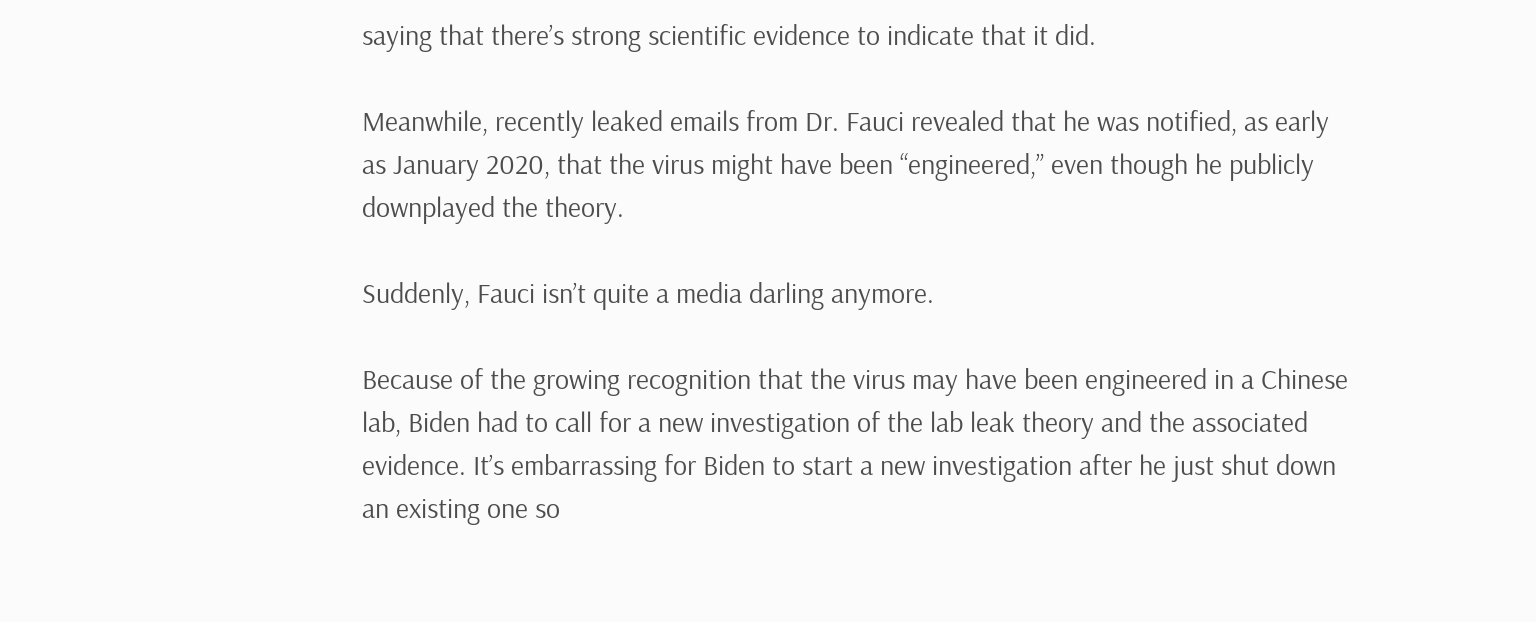saying that there’s strong scientific evidence to indicate that it did.

Meanwhile, recently leaked emails from Dr. Fauci revealed that he was notified, as early as January 2020, that the virus might have been “engineered,” even though he publicly downplayed the theory.

Suddenly, Fauci isn’t quite a media darling anymore.

Because of the growing recognition that the virus may have been engineered in a Chinese lab, Biden had to call for a new investigation of the lab leak theory and the associated evidence. It’s embarrassing for Biden to start a new investigation after he just shut down an existing one so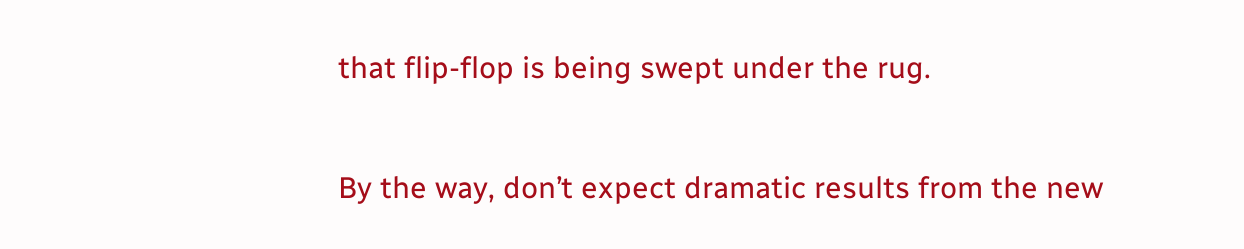that flip-flop is being swept under the rug.

By the way, don’t expect dramatic results from the new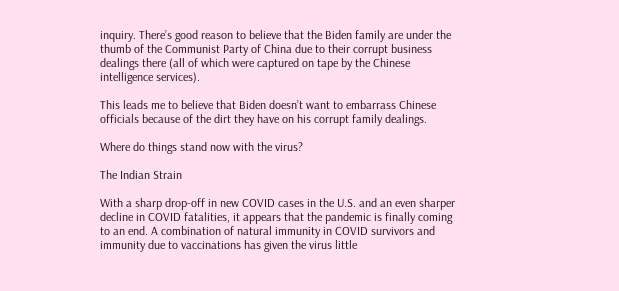inquiry. There’s good reason to believe that the Biden family are under the thumb of the Communist Party of China due to their corrupt business dealings there (all of which were captured on tape by the Chinese intelligence services).

This leads me to believe that Biden doesn’t want to embarrass Chinese officials because of the dirt they have on his corrupt family dealings.

Where do things stand now with the virus?

The Indian Strain

With a sharp drop-off in new COVID cases in the U.S. and an even sharper decline in COVID fatalities, it appears that the pandemic is finally coming to an end. A combination of natural immunity in COVID survivors and immunity due to vaccinations has given the virus little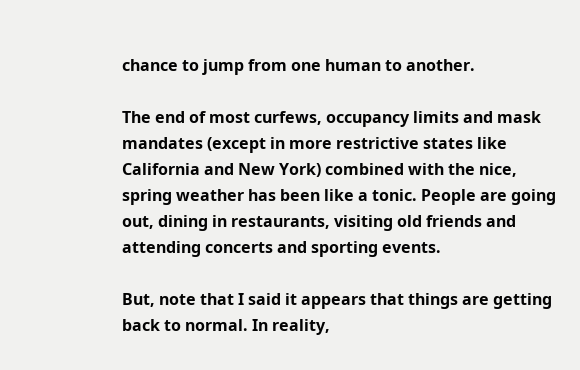chance to jump from one human to another.

The end of most curfews, occupancy limits and mask mandates (except in more restrictive states like California and New York) combined with the nice, spring weather has been like a tonic. People are going out, dining in restaurants, visiting old friends and attending concerts and sporting events.

But, note that I said it appears that things are getting back to normal. In reality,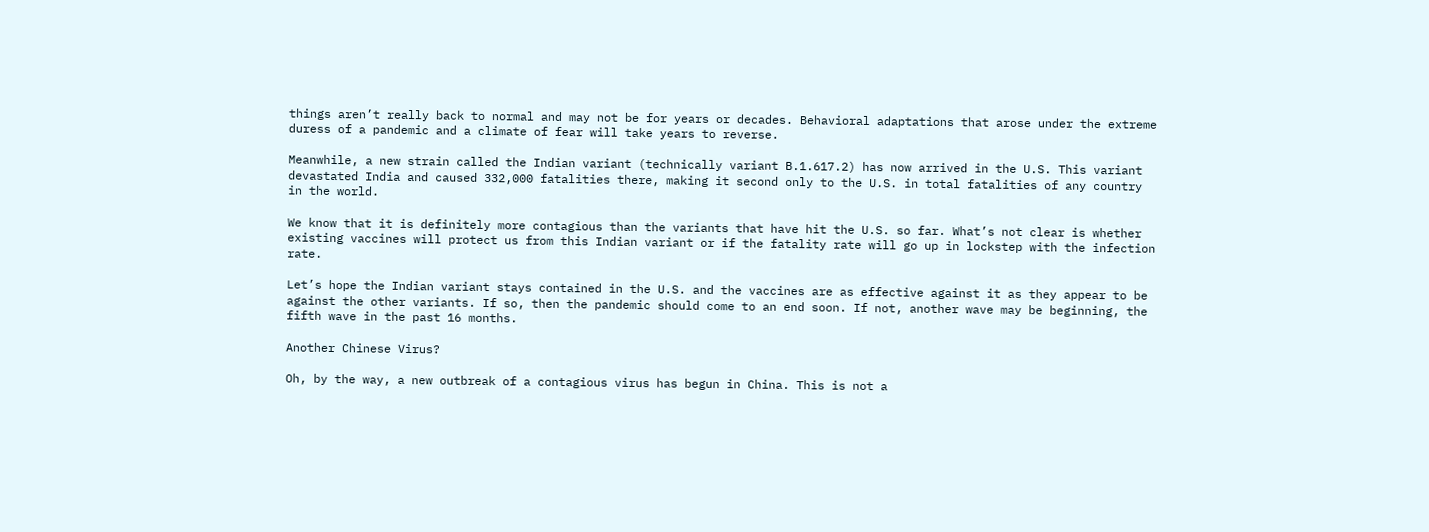things aren’t really back to normal and may not be for years or decades. Behavioral adaptations that arose under the extreme duress of a pandemic and a climate of fear will take years to reverse.

Meanwhile, a new strain called the Indian variant (technically variant B.1.617.2) has now arrived in the U.S. This variant devastated India and caused 332,000 fatalities there, making it second only to the U.S. in total fatalities of any country in the world.

We know that it is definitely more contagious than the variants that have hit the U.S. so far. What’s not clear is whether existing vaccines will protect us from this Indian variant or if the fatality rate will go up in lockstep with the infection rate.

Let’s hope the Indian variant stays contained in the U.S. and the vaccines are as effective against it as they appear to be against the other variants. If so, then the pandemic should come to an end soon. If not, another wave may be beginning, the fifth wave in the past 16 months.

Another Chinese Virus?

Oh, by the way, a new outbreak of a contagious virus has begun in China. This is not a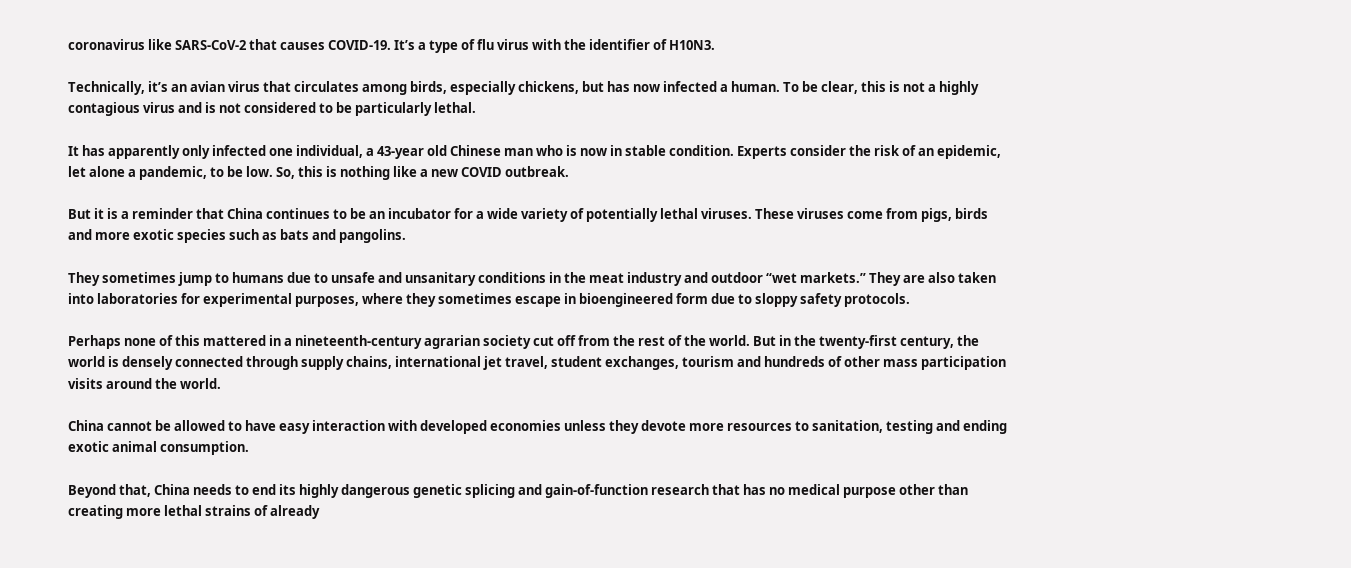coronavirus like SARS-CoV-2 that causes COVID-19. It’s a type of flu virus with the identifier of H10N3.

Technically, it’s an avian virus that circulates among birds, especially chickens, but has now infected a human. To be clear, this is not a highly contagious virus and is not considered to be particularly lethal.

It has apparently only infected one individual, a 43-year old Chinese man who is now in stable condition. Experts consider the risk of an epidemic, let alone a pandemic, to be low. So, this is nothing like a new COVID outbreak.

But it is a reminder that China continues to be an incubator for a wide variety of potentially lethal viruses. These viruses come from pigs, birds and more exotic species such as bats and pangolins.

They sometimes jump to humans due to unsafe and unsanitary conditions in the meat industry and outdoor “wet markets.” They are also taken into laboratories for experimental purposes, where they sometimes escape in bioengineered form due to sloppy safety protocols.

Perhaps none of this mattered in a nineteenth-century agrarian society cut off from the rest of the world. But in the twenty-first century, the world is densely connected through supply chains, international jet travel, student exchanges, tourism and hundreds of other mass participation visits around the world.

China cannot be allowed to have easy interaction with developed economies unless they devote more resources to sanitation, testing and ending exotic animal consumption.

Beyond that, China needs to end its highly dangerous genetic splicing and gain-of-function research that has no medical purpose other than creating more lethal strains of already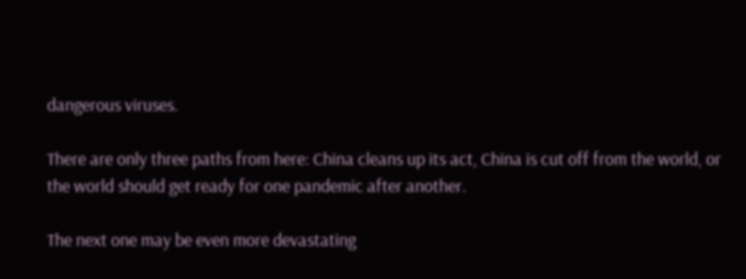dangerous viruses.

There are only three paths from here: China cleans up its act, China is cut off from the world, or the world should get ready for one pandemic after another.

The next one may be even more devastating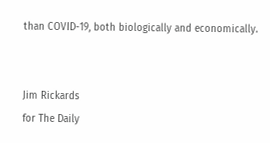than COVID-19, both biologically and economically.


Jim Rickards
for The Daily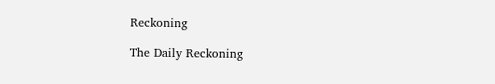Reckoning

The Daily Reckoning